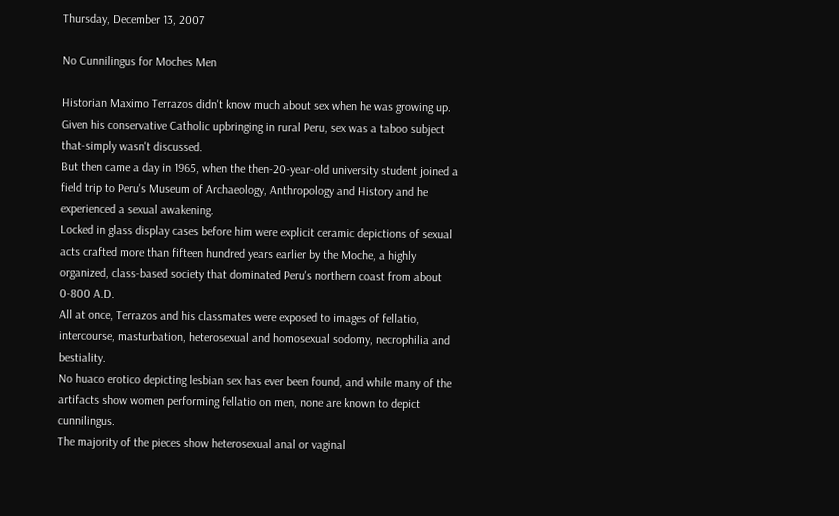Thursday, December 13, 2007

No Cunnilingus for Moches Men

Historian Maximo Terrazos didn't know much about sex when he was growing up.
Given his conservative Catholic upbringing in rural Peru, sex was a taboo subject that-simply wasn't discussed.
But then came a day in 1965, when the then-20-year-old university student joined a field trip to Peru's Museum of Archaeology, Anthropology and History and he experienced a sexual awakening.
Locked in glass display cases before him were explicit ceramic depictions of sexual acts crafted more than fifteen hundred years earlier by the Moche, a highly organized, class-based society that dominated Peru's northern coast from about 0-800 A.D.
All at once, Terrazos and his classmates were exposed to images of fellatio, intercourse, masturbation, heterosexual and homosexual sodomy, necrophilia and bestiality.
No huaco erotico depicting lesbian sex has ever been found, and while many of the artifacts show women performing fellatio on men, none are known to depict cunnilingus.
The majority of the pieces show heterosexual anal or vaginal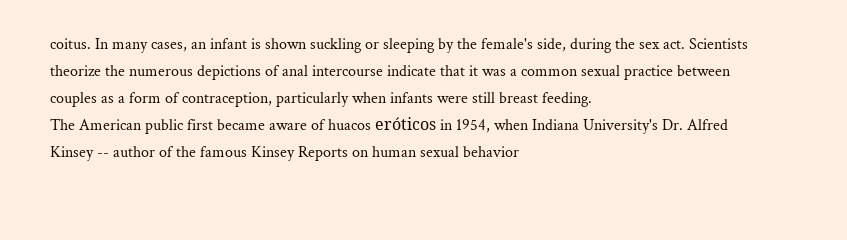coitus. In many cases, an infant is shown suckling or sleeping by the female's side, during the sex act. Scientists theorize the numerous depictions of anal intercourse indicate that it was a common sexual practice between couples as a form of contraception, particularly when infants were still breast feeding.
The American public first became aware of huacos eróticos in 1954, when Indiana University's Dr. Alfred Kinsey -- author of the famous Kinsey Reports on human sexual behavior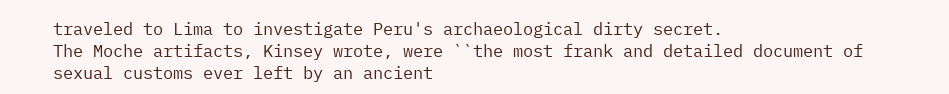traveled to Lima to investigate Peru's archaeological dirty secret.
The Moche artifacts, Kinsey wrote, were ``the most frank and detailed document of sexual customs ever left by an ancient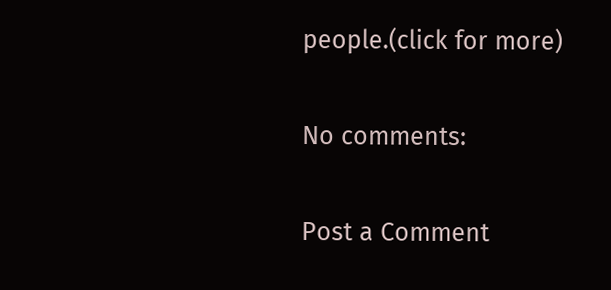people.(click for more)

No comments:

Post a Comment